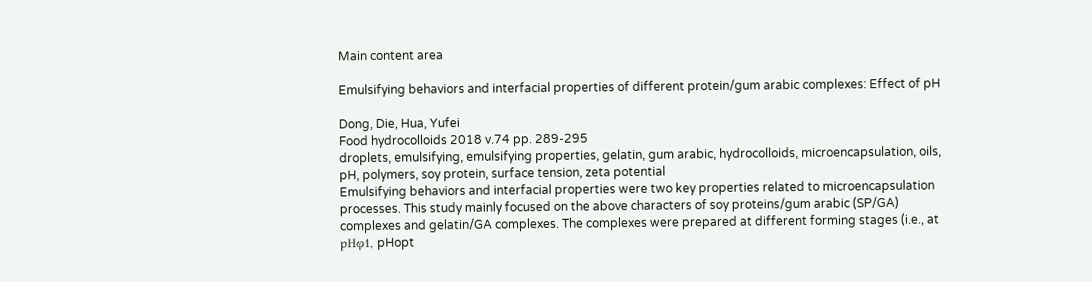Main content area

Emulsifying behaviors and interfacial properties of different protein/gum arabic complexes: Effect of pH

Dong, Die, Hua, Yufei
Food hydrocolloids 2018 v.74 pp. 289-295
droplets, emulsifying, emulsifying properties, gelatin, gum arabic, hydrocolloids, microencapsulation, oils, pH, polymers, soy protein, surface tension, zeta potential
Emulsifying behaviors and interfacial properties were two key properties related to microencapsulation processes. This study mainly focused on the above characters of soy proteins/gum arabic (SP/GA) complexes and gelatin/GA complexes. The complexes were prepared at different forming stages (i.e., at pHφ1, pHopt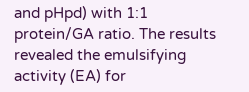and pHpd) with 1:1 protein/GA ratio. The results revealed the emulsifying activity (EA) for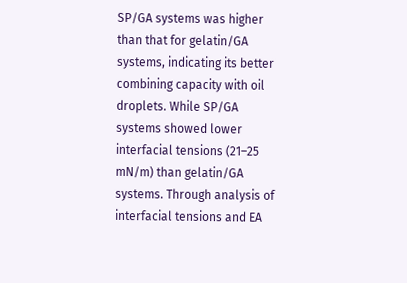SP/GA systems was higher than that for gelatin/GA systems, indicating its better combining capacity with oil droplets. While SP/GA systems showed lower interfacial tensions (21–25 mN/m) than gelatin/GA systems. Through analysis of interfacial tensions and EA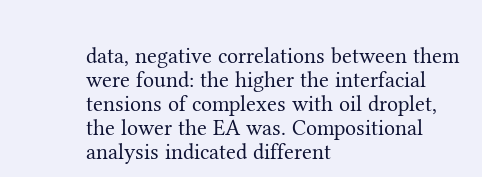data, negative correlations between them were found: the higher the interfacial tensions of complexes with oil droplet, the lower the EA was. Compositional analysis indicated different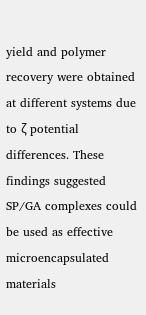yield and polymer recovery were obtained at different systems due to ζ potential differences. These findings suggested SP/GA complexes could be used as effective microencapsulated materials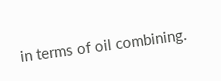in terms of oil combining.